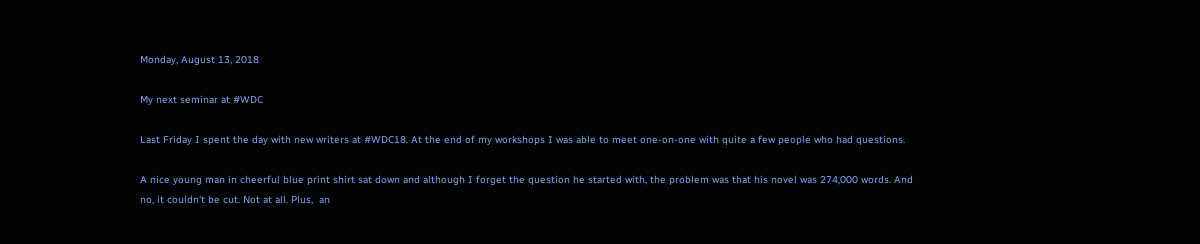Monday, August 13, 2018

My next seminar at #WDC

Last Friday I spent the day with new writers at #WDC18. At the end of my workshops I was able to meet one-on-one with quite a few people who had questions.

A nice young man in cheerful blue print shirt sat down and although I forget the question he started with, the problem was that his novel was 274,000 words. And no, it couldn't be cut. Not at all. Plus,  an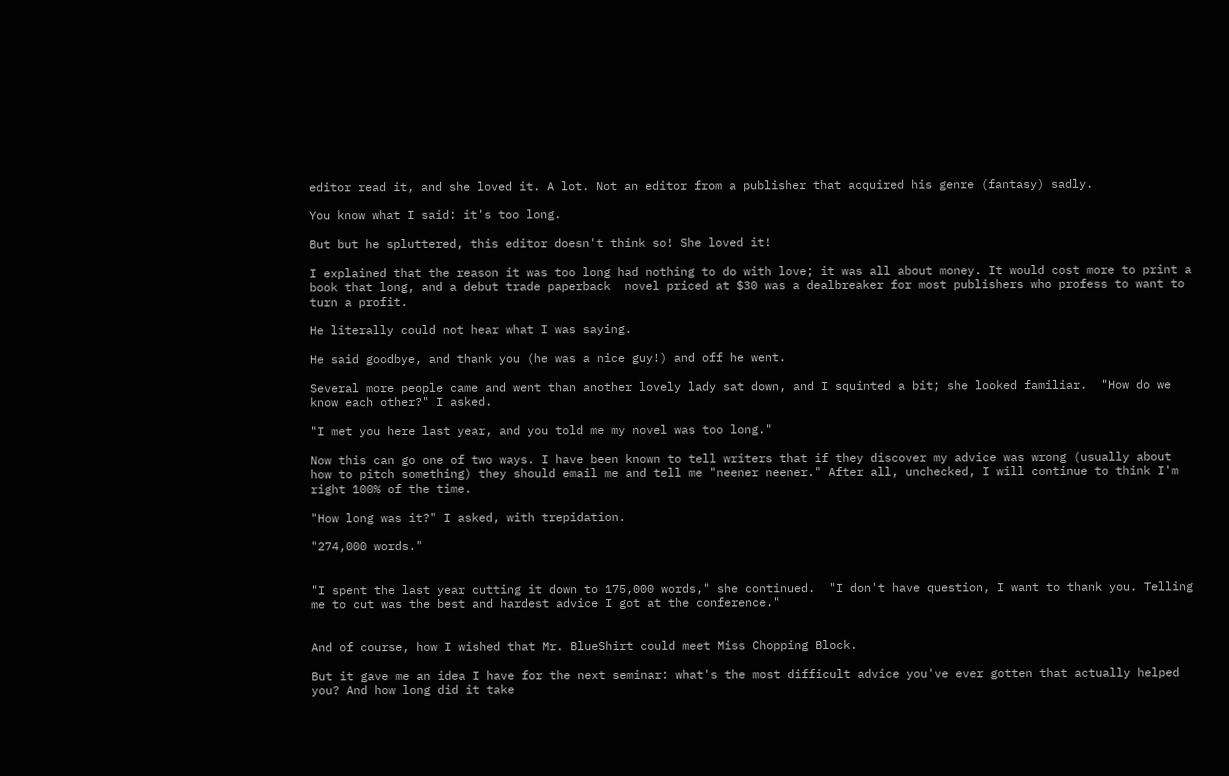editor read it, and she loved it. A lot. Not an editor from a publisher that acquired his genre (fantasy) sadly.

You know what I said: it's too long.

But but he spluttered, this editor doesn't think so! She loved it!

I explained that the reason it was too long had nothing to do with love; it was all about money. It would cost more to print a book that long, and a debut trade paperback  novel priced at $30 was a dealbreaker for most publishers who profess to want to turn a profit.

He literally could not hear what I was saying.

He said goodbye, and thank you (he was a nice guy!) and off he went.

Several more people came and went than another lovely lady sat down, and I squinted a bit; she looked familiar.  "How do we know each other?" I asked.

"I met you here last year, and you told me my novel was too long."

Now this can go one of two ways. I have been known to tell writers that if they discover my advice was wrong (usually about how to pitch something) they should email me and tell me "neener neener." After all, unchecked, I will continue to think I'm right 100% of the time.

"How long was it?" I asked, with trepidation.

"274,000 words."


"I spent the last year cutting it down to 175,000 words," she continued.  "I don't have question, I want to thank you. Telling me to cut was the best and hardest advice I got at the conference."


And of course, how I wished that Mr. BlueShirt could meet Miss Chopping Block.

But it gave me an idea I have for the next seminar: what's the most difficult advice you've ever gotten that actually helped you? And how long did it take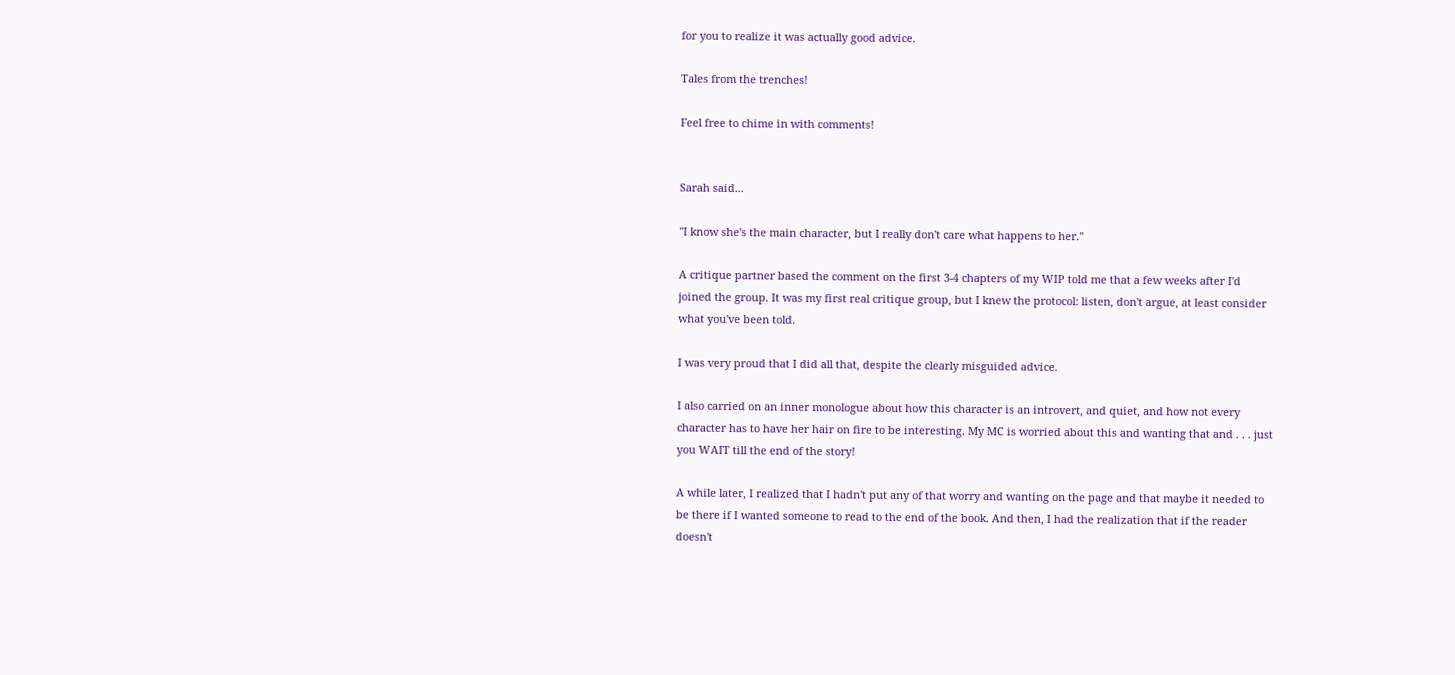for you to realize it was actually good advice.

Tales from the trenches!

Feel free to chime in with comments!


Sarah said...

"I know she's the main character, but I really don't care what happens to her."

A critique partner based the comment on the first 3-4 chapters of my WIP told me that a few weeks after I'd joined the group. It was my first real critique group, but I knew the protocol: listen, don't argue, at least consider what you've been told.

I was very proud that I did all that, despite the clearly misguided advice.

I also carried on an inner monologue about how this character is an introvert, and quiet, and how not every character has to have her hair on fire to be interesting. My MC is worried about this and wanting that and . . . just you WAIT till the end of the story!

A while later, I realized that I hadn't put any of that worry and wanting on the page and that maybe it needed to be there if I wanted someone to read to the end of the book. And then, I had the realization that if the reader doesn't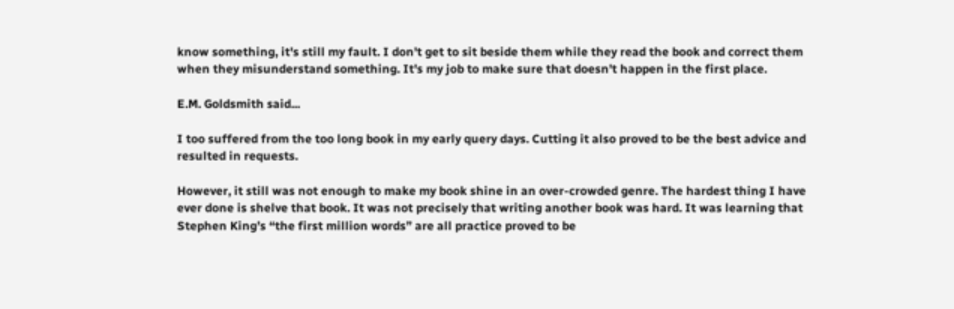know something, it's still my fault. I don't get to sit beside them while they read the book and correct them when they misunderstand something. It's my job to make sure that doesn't happen in the first place.

E.M. Goldsmith said...

I too suffered from the too long book in my early query days. Cutting it also proved to be the best advice and resulted in requests.

However, it still was not enough to make my book shine in an over-crowded genre. The hardest thing I have ever done is shelve that book. It was not precisely that writing another book was hard. It was learning that Stephen King’s “the first million words” are all practice proved to be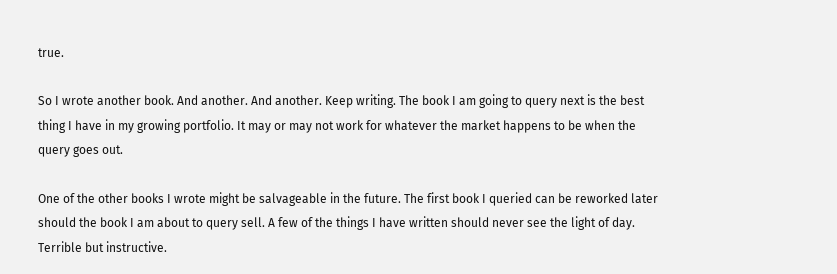true.

So I wrote another book. And another. And another. Keep writing. The book I am going to query next is the best thing I have in my growing portfolio. It may or may not work for whatever the market happens to be when the query goes out.

One of the other books I wrote might be salvageable in the future. The first book I queried can be reworked later should the book I am about to query sell. A few of the things I have written should never see the light of day. Terrible but instructive.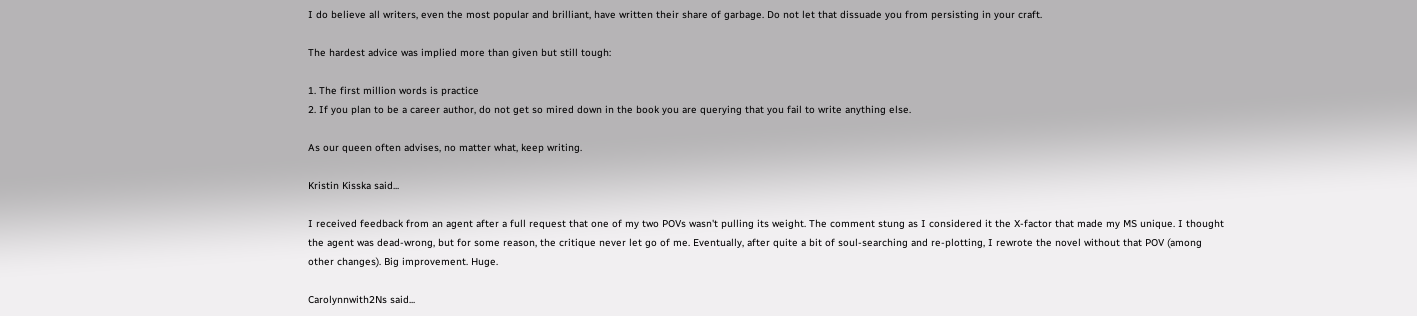I do believe all writers, even the most popular and brilliant, have written their share of garbage. Do not let that dissuade you from persisting in your craft.

The hardest advice was implied more than given but still tough:

1. The first million words is practice
2. If you plan to be a career author, do not get so mired down in the book you are querying that you fail to write anything else.

As our queen often advises, no matter what, keep writing.

Kristin Kisska said...

I received feedback from an agent after a full request that one of my two POVs wasn't pulling its weight. The comment stung as I considered it the X-factor that made my MS unique. I thought the agent was dead-wrong, but for some reason, the critique never let go of me. Eventually, after quite a bit of soul-searching and re-plotting, I rewrote the novel without that POV (among other changes). Big improvement. Huge.

Carolynnwith2Ns said...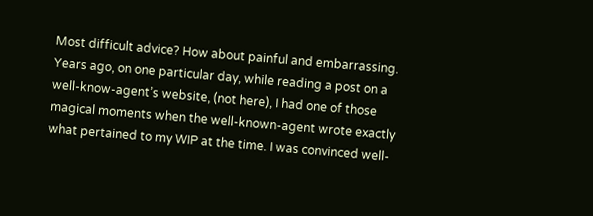Most difficult advice? How about painful and embarrassing.
Years ago, on one particular day, while reading a post on a well-know-agent’s website, (not here), I had one of those magical moments when the well-known-agent wrote exactly what pertained to my WIP at the time. I was convinced well-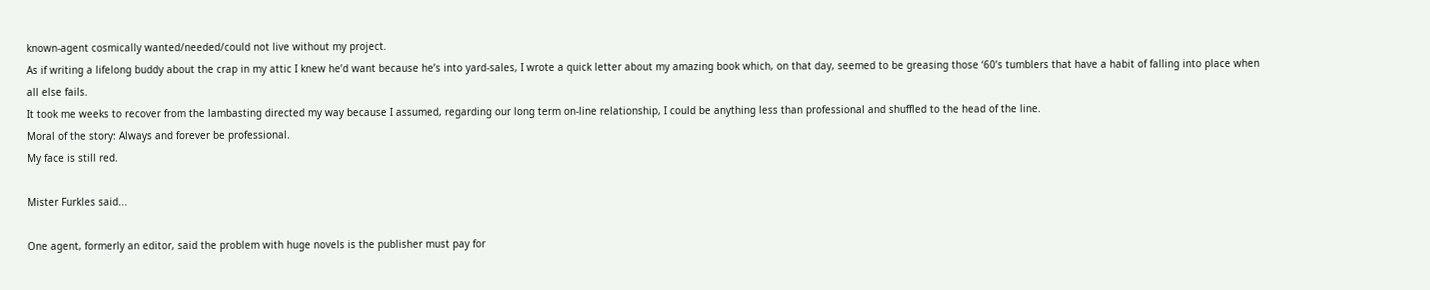known-agent cosmically wanted/needed/could not live without my project.
As if writing a lifelong buddy about the crap in my attic I knew he’d want because he’s into yard-sales, I wrote a quick letter about my amazing book which, on that day, seemed to be greasing those ‘60’s tumblers that have a habit of falling into place when all else fails.
It took me weeks to recover from the lambasting directed my way because I assumed, regarding our long term on-line relationship, I could be anything less than professional and shuffled to the head of the line.
Moral of the story: Always and forever be professional.
My face is still red.

Mister Furkles said...

One agent, formerly an editor, said the problem with huge novels is the publisher must pay for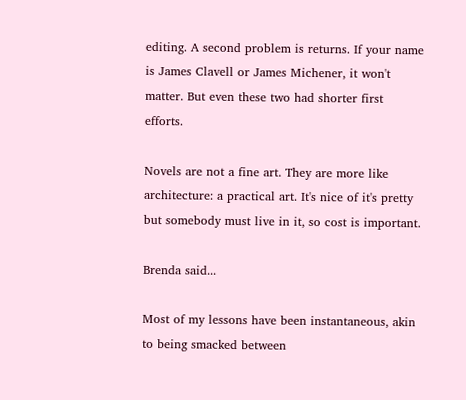editing. A second problem is returns. If your name is James Clavell or James Michener, it won't matter. But even these two had shorter first efforts.

Novels are not a fine art. They are more like architecture: a practical art. It's nice of it's pretty but somebody must live in it, so cost is important.

Brenda said...

Most of my lessons have been instantaneous, akin to being smacked between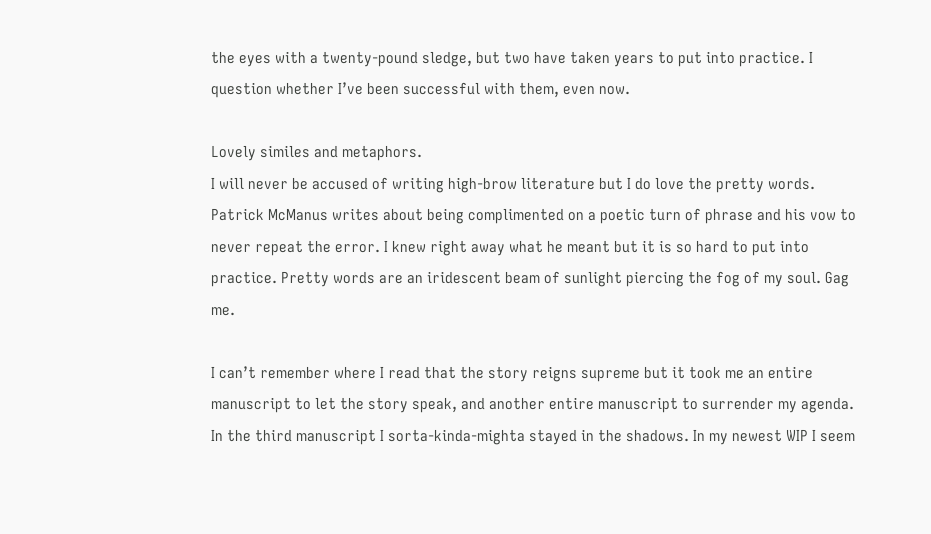the eyes with a twenty-pound sledge, but two have taken years to put into practice. I question whether I’ve been successful with them, even now.

Lovely similes and metaphors.
I will never be accused of writing high-brow literature but I do love the pretty words. Patrick McManus writes about being complimented on a poetic turn of phrase and his vow to never repeat the error. I knew right away what he meant but it is so hard to put into practice. Pretty words are an iridescent beam of sunlight piercing the fog of my soul. Gag me.

I can’t remember where I read that the story reigns supreme but it took me an entire manuscript to let the story speak, and another entire manuscript to surrender my agenda. In the third manuscript I sorta-kinda-mighta stayed in the shadows. In my newest WIP I seem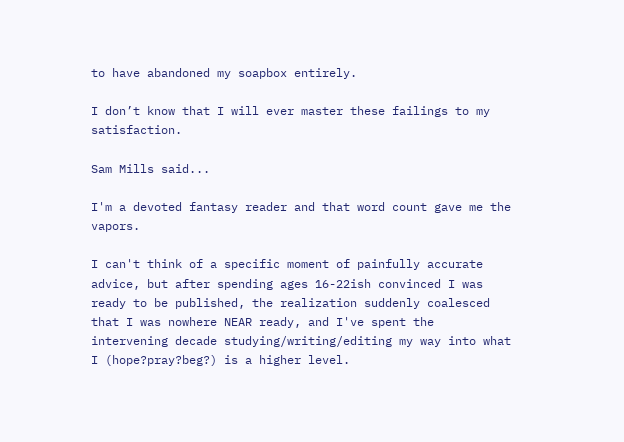to have abandoned my soapbox entirely.

I don’t know that I will ever master these failings to my satisfaction.

Sam Mills said...

I'm a devoted fantasy reader and that word count gave me the vapors.

I can't think of a specific moment of painfully accurate advice, but after spending ages 16-22ish convinced I was ready to be published, the realization suddenly coalesced that I was nowhere NEAR ready, and I've spent the intervening decade studying/writing/editing my way into what I (hope?pray?beg?) is a higher level.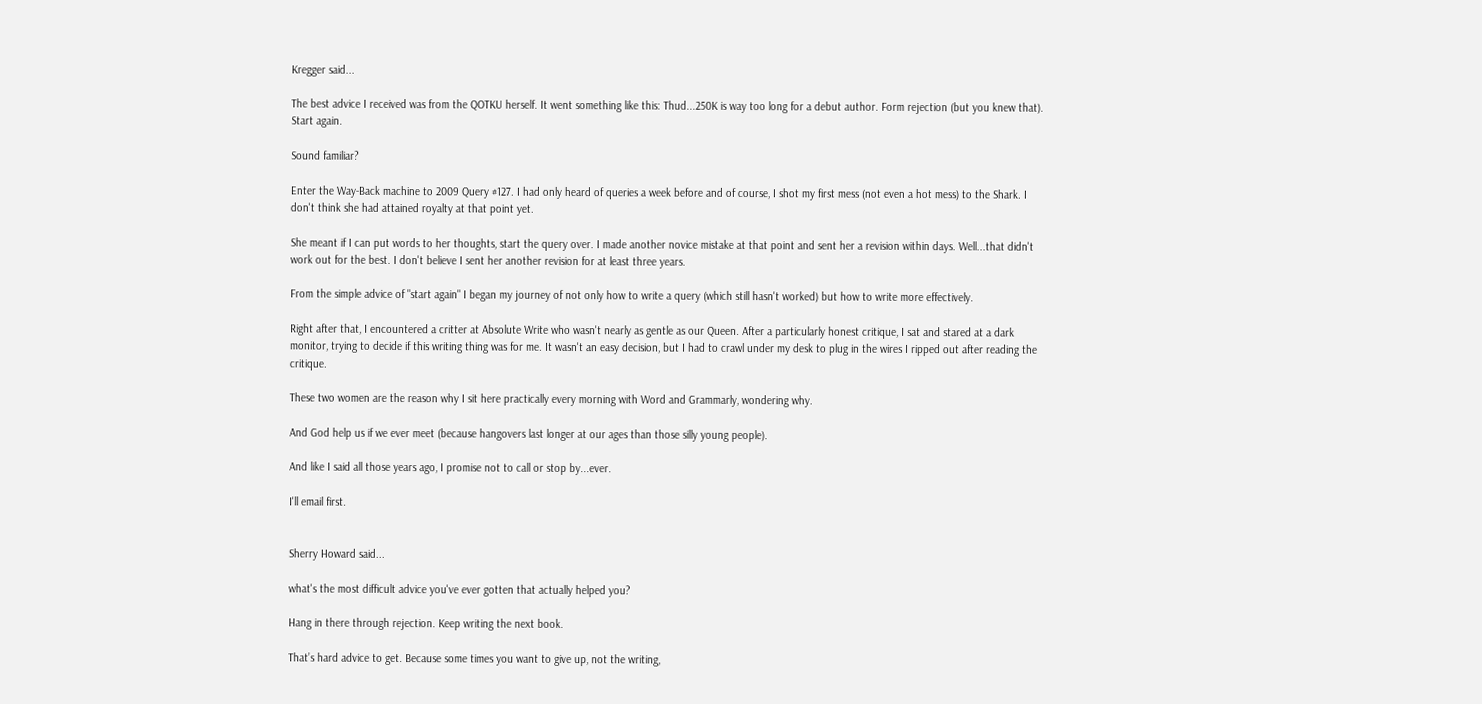Kregger said...

The best advice I received was from the QOTKU herself. It went something like this: Thud...250K is way too long for a debut author. Form rejection (but you knew that). Start again.

Sound familiar?

Enter the Way-Back machine to 2009 Query #127. I had only heard of queries a week before and of course, I shot my first mess (not even a hot mess) to the Shark. I don't think she had attained royalty at that point yet.

She meant if I can put words to her thoughts, start the query over. I made another novice mistake at that point and sent her a revision within days. Well...that didn't work out for the best. I don't believe I sent her another revision for at least three years.

From the simple advice of "start again" I began my journey of not only how to write a query (which still hasn't worked) but how to write more effectively.

Right after that, I encountered a critter at Absolute Write who wasn't nearly as gentle as our Queen. After a particularly honest critique, I sat and stared at a dark monitor, trying to decide if this writing thing was for me. It wasn't an easy decision, but I had to crawl under my desk to plug in the wires I ripped out after reading the critique.

These two women are the reason why I sit here practically every morning with Word and Grammarly, wondering why.

And God help us if we ever meet (because hangovers last longer at our ages than those silly young people).

And like I said all those years ago, I promise not to call or stop by...ever.

I'll email first.


Sherry Howard said...

what's the most difficult advice you've ever gotten that actually helped you?

Hang in there through rejection. Keep writing the next book.

That’s hard advice to get. Because some times you want to give up, not the writing,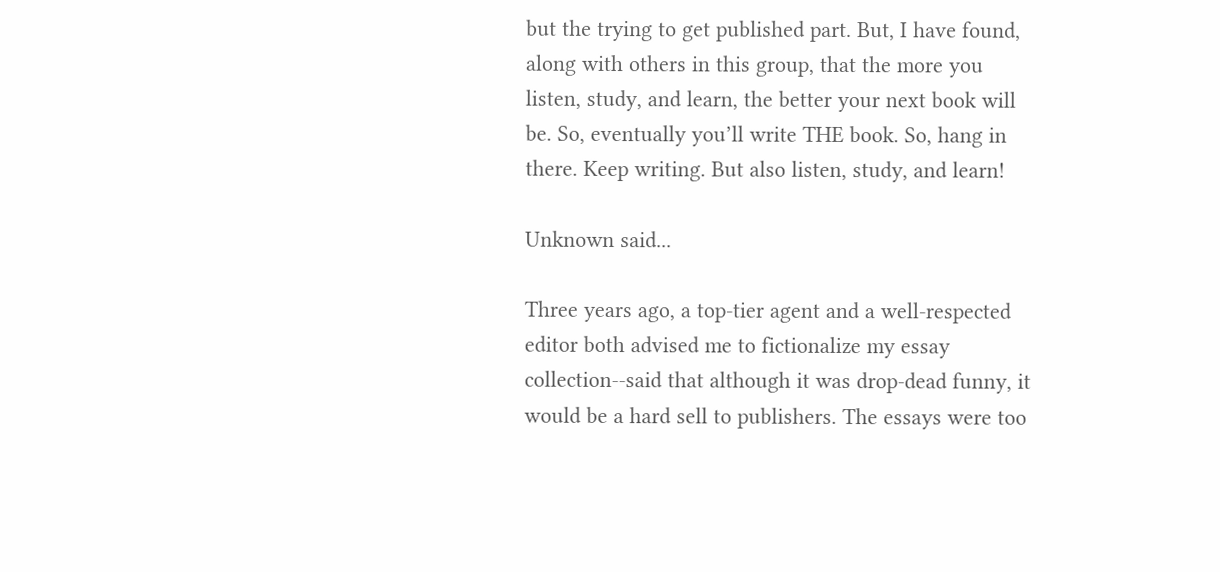but the trying to get published part. But, I have found, along with others in this group, that the more you listen, study, and learn, the better your next book will be. So, eventually you’ll write THE book. So, hang in there. Keep writing. But also listen, study, and learn!

Unknown said...

Three years ago, a top-tier agent and a well-respected editor both advised me to fictionalize my essay collection--said that although it was drop-dead funny, it would be a hard sell to publishers. The essays were too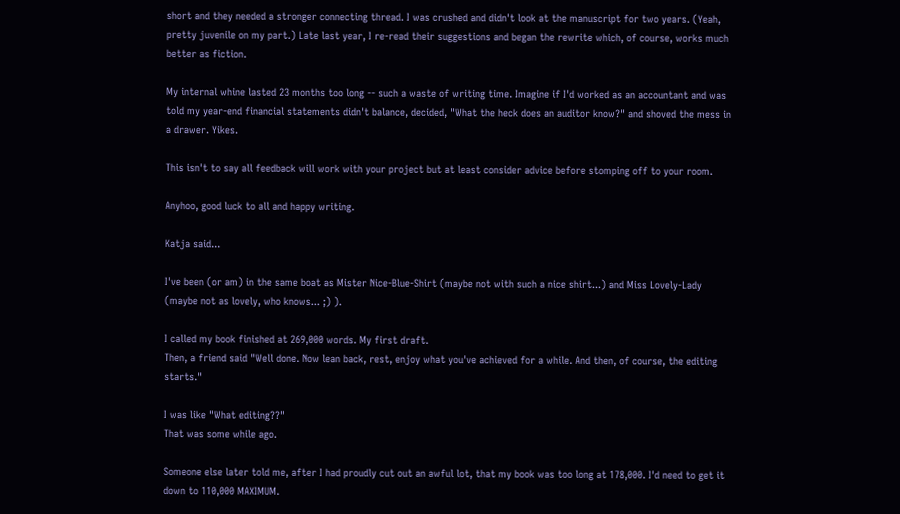short and they needed a stronger connecting thread. I was crushed and didn't look at the manuscript for two years. (Yeah, pretty juvenile on my part.) Late last year, I re-read their suggestions and began the rewrite which, of course, works much better as fiction.

My internal whine lasted 23 months too long -- such a waste of writing time. Imagine if I'd worked as an accountant and was told my year-end financial statements didn't balance, decided, "What the heck does an auditor know?" and shoved the mess in a drawer. Yikes.

This isn't to say all feedback will work with your project but at least consider advice before stomping off to your room.

Anyhoo, good luck to all and happy writing.

Katja said...

I've been (or am) in the same boat as Mister Nice-Blue-Shirt (maybe not with such a nice shirt...) and Miss Lovely-Lady (maybe not as lovely, who knows... ;) ).

I called my book finished at 269,000 words. My first draft.
Then, a friend said "Well done. Now lean back, rest, enjoy what you've achieved for a while. And then, of course, the editing starts."

I was like "What editing??"
That was some while ago.

Someone else later told me, after I had proudly cut out an awful lot, that my book was too long at 178,000. I'd need to get it down to 110,000 MAXIMUM.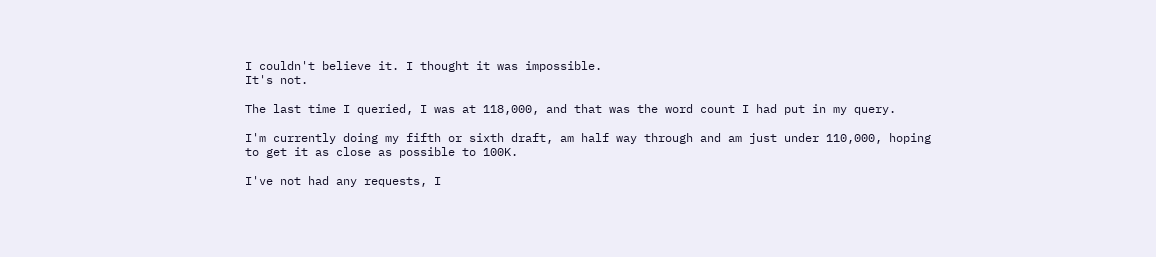I couldn't believe it. I thought it was impossible.
It's not.

The last time I queried, I was at 118,000, and that was the word count I had put in my query.

I'm currently doing my fifth or sixth draft, am half way through and am just under 110,000, hoping to get it as close as possible to 100K.

I've not had any requests, I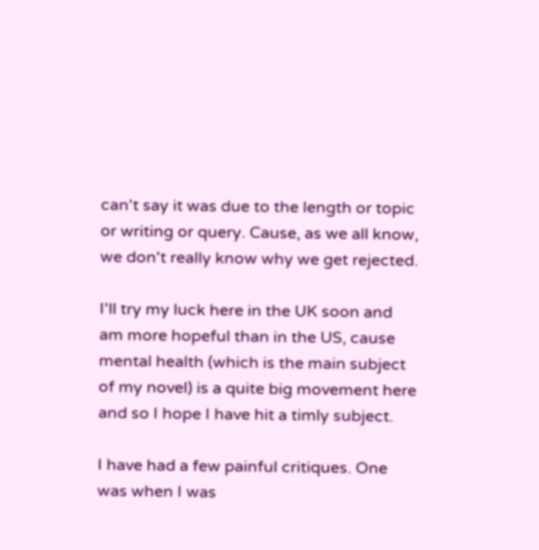can't say it was due to the length or topic or writing or query. Cause, as we all know, we don't really know why we get rejected.

I'll try my luck here in the UK soon and am more hopeful than in the US, cause mental health (which is the main subject of my novel) is a quite big movement here and so I hope I have hit a timly subject.

I have had a few painful critiques. One was when I was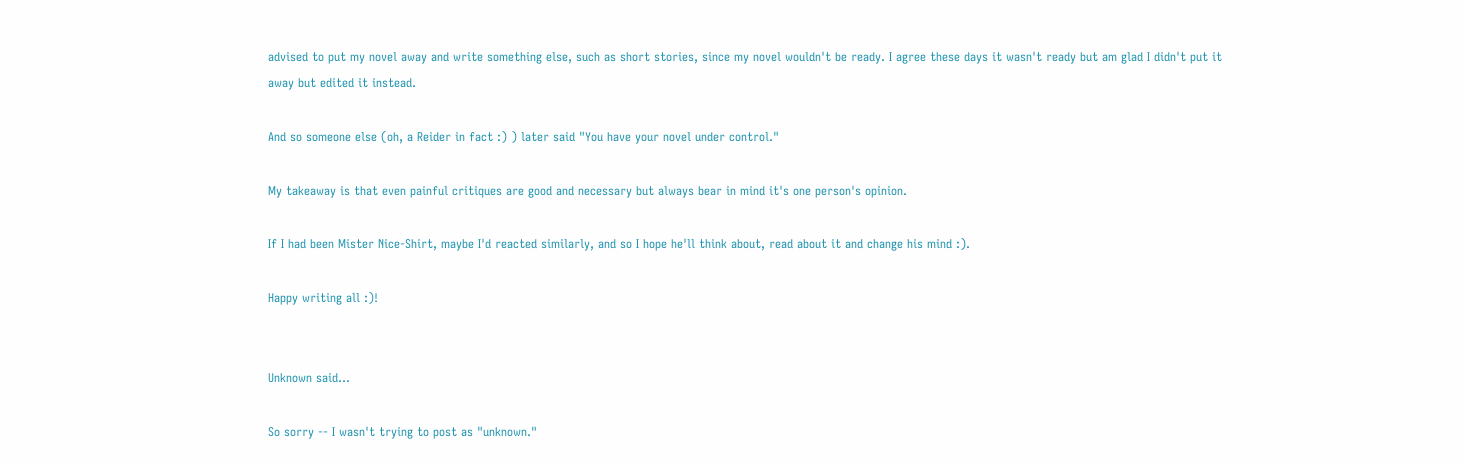advised to put my novel away and write something else, such as short stories, since my novel wouldn't be ready. I agree these days it wasn't ready but am glad I didn't put it away but edited it instead.

And so someone else (oh, a Reider in fact :) ) later said "You have your novel under control."

My takeaway is that even painful critiques are good and necessary but always bear in mind it's one person's opinion.

If I had been Mister Nice-Shirt, maybe I'd reacted similarly, and so I hope he'll think about, read about it and change his mind :).

Happy writing all :)!


Unknown said...

So sorry -- I wasn't trying to post as "unknown."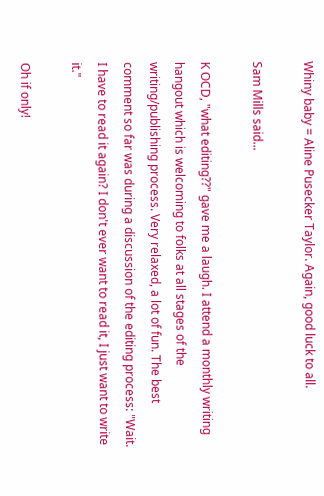Whiny baby = Aline Pusecker Taylor. Again, good luck to all.

Sam Mills said...

K OCD, "what editing??" gave me a laugh. I attend a monthly writing hangout which is welcoming to folks at all stages of the writing/publishing process. Very relaxed, a lot of fun. The best comment so far was during a discussion of the editing process: "Wait. I have to read it again? I don't ever want to read it, I just want to write it."

Oh if only!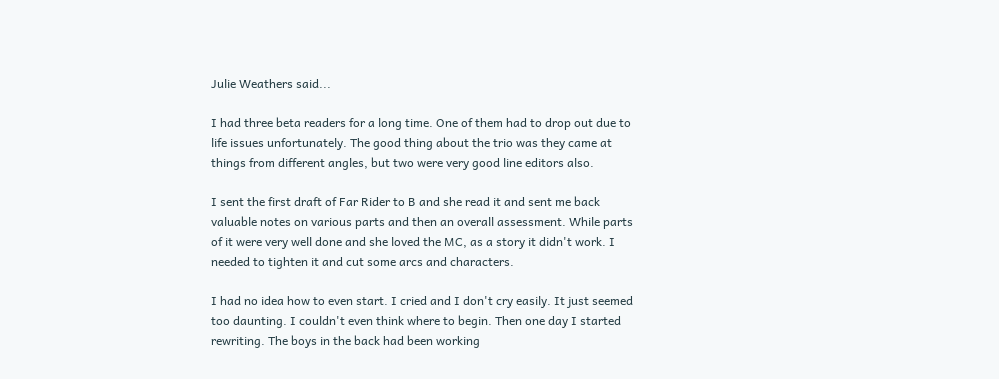Julie Weathers said...

I had three beta readers for a long time. One of them had to drop out due to life issues unfortunately. The good thing about the trio was they came at things from different angles, but two were very good line editors also.

I sent the first draft of Far Rider to B and she read it and sent me back valuable notes on various parts and then an overall assessment. While parts of it were very well done and she loved the MC, as a story it didn't work. I needed to tighten it and cut some arcs and characters.

I had no idea how to even start. I cried and I don't cry easily. It just seemed too daunting. I couldn't even think where to begin. Then one day I started rewriting. The boys in the back had been working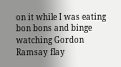on it while I was eating bon bons and binge watching Gordon Ramsay flay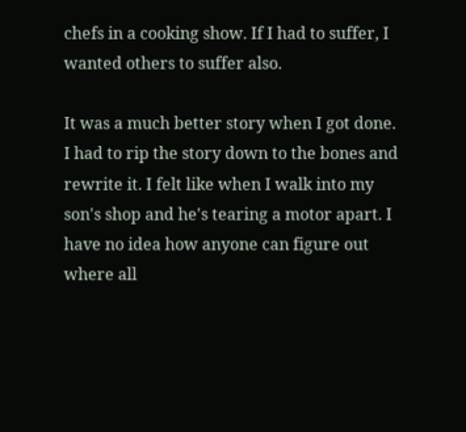chefs in a cooking show. If I had to suffer, I wanted others to suffer also.

It was a much better story when I got done. I had to rip the story down to the bones and rewrite it. I felt like when I walk into my son's shop and he's tearing a motor apart. I have no idea how anyone can figure out where all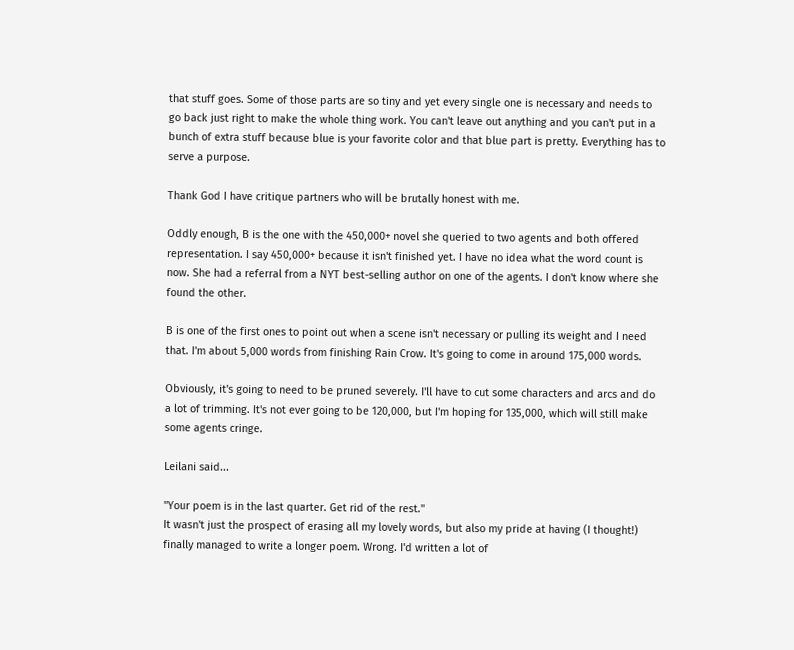that stuff goes. Some of those parts are so tiny and yet every single one is necessary and needs to go back just right to make the whole thing work. You can't leave out anything and you can't put in a bunch of extra stuff because blue is your favorite color and that blue part is pretty. Everything has to serve a purpose.

Thank God I have critique partners who will be brutally honest with me.

Oddly enough, B is the one with the 450,000+ novel she queried to two agents and both offered representation. I say 450,000+ because it isn't finished yet. I have no idea what the word count is now. She had a referral from a NYT best-selling author on one of the agents. I don't know where she found the other.

B is one of the first ones to point out when a scene isn't necessary or pulling its weight and I need that. I'm about 5,000 words from finishing Rain Crow. It's going to come in around 175,000 words.

Obviously, it's going to need to be pruned severely. I'll have to cut some characters and arcs and do a lot of trimming. It's not ever going to be 120,000, but I'm hoping for 135,000, which will still make some agents cringe.

Leilani said...

"Your poem is in the last quarter. Get rid of the rest."
It wasn't just the prospect of erasing all my lovely words, but also my pride at having (I thought!) finally managed to write a longer poem. Wrong. I'd written a lot of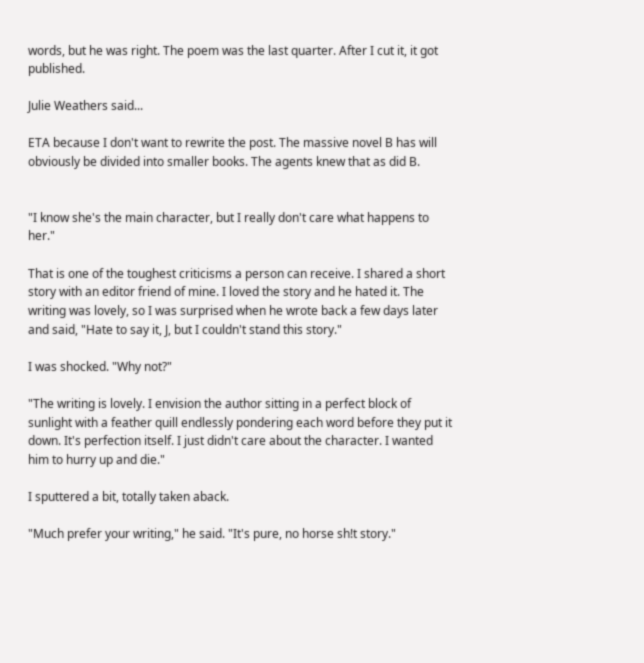words, but he was right. The poem was the last quarter. After I cut it, it got published.

Julie Weathers said...

ETA because I don't want to rewrite the post. The massive novel B has will obviously be divided into smaller books. The agents knew that as did B.


"I know she's the main character, but I really don't care what happens to her."

That is one of the toughest criticisms a person can receive. I shared a short story with an editor friend of mine. I loved the story and he hated it. The writing was lovely, so I was surprised when he wrote back a few days later and said, "Hate to say it, J, but I couldn't stand this story."

I was shocked. "Why not?"

"The writing is lovely. I envision the author sitting in a perfect block of sunlight with a feather quill endlessly pondering each word before they put it down. It's perfection itself. I just didn't care about the character. I wanted him to hurry up and die."

I sputtered a bit, totally taken aback.

"Much prefer your writing," he said. "It's pure, no horse sh!t story."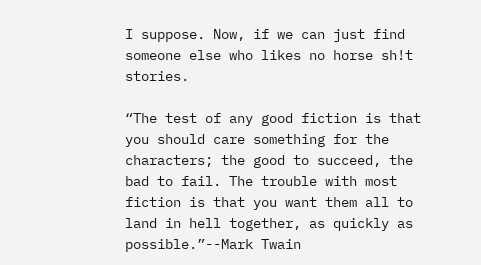I suppose. Now, if we can just find someone else who likes no horse sh!t stories.

“The test of any good fiction is that you should care something for the characters; the good to succeed, the bad to fail. The trouble with most fiction is that you want them all to land in hell together, as quickly as possible.”--Mark Twain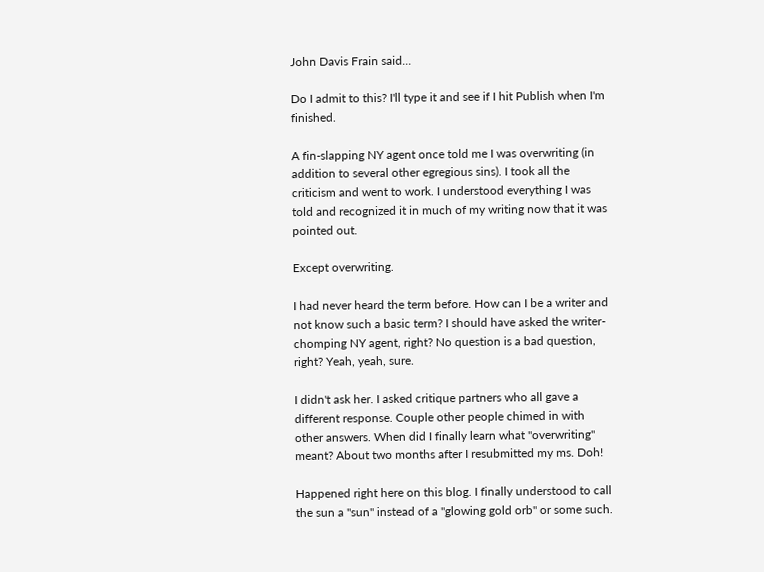John Davis Frain said...

Do I admit to this? I'll type it and see if I hit Publish when I'm finished.

A fin-slapping NY agent once told me I was overwriting (in addition to several other egregious sins). I took all the criticism and went to work. I understood everything I was told and recognized it in much of my writing now that it was pointed out.

Except overwriting.

I had never heard the term before. How can I be a writer and not know such a basic term? I should have asked the writer-chomping NY agent, right? No question is a bad question, right? Yeah, yeah, sure.

I didn't ask her. I asked critique partners who all gave a different response. Couple other people chimed in with other answers. When did I finally learn what "overwriting" meant? About two months after I resubmitted my ms. Doh!

Happened right here on this blog. I finally understood to call the sun a "sun" instead of a "glowing gold orb" or some such.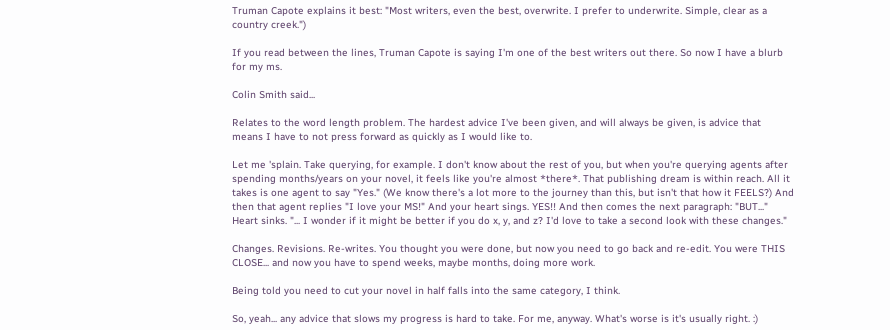Truman Capote explains it best: "Most writers, even the best, overwrite. I prefer to underwrite. Simple, clear as a country creek.")

If you read between the lines, Truman Capote is saying I'm one of the best writers out there. So now I have a blurb for my ms.

Colin Smith said...

Relates to the word length problem. The hardest advice I've been given, and will always be given, is advice that means I have to not press forward as quickly as I would like to.

Let me 'splain. Take querying, for example. I don't know about the rest of you, but when you're querying agents after spending months/years on your novel, it feels like you're almost *there*. That publishing dream is within reach. All it takes is one agent to say "Yes." (We know there's a lot more to the journey than this, but isn't that how it FEELS?) And then that agent replies "I love your MS!" And your heart sings. YES!! And then comes the next paragraph: "BUT..." Heart sinks. "... I wonder if it might be better if you do x, y, and z? I'd love to take a second look with these changes."

Changes. Revisions. Re-writes. You thought you were done, but now you need to go back and re-edit. You were THIS CLOSE... and now you have to spend weeks, maybe months, doing more work.

Being told you need to cut your novel in half falls into the same category, I think.

So, yeah... any advice that slows my progress is hard to take. For me, anyway. What's worse is it's usually right. :)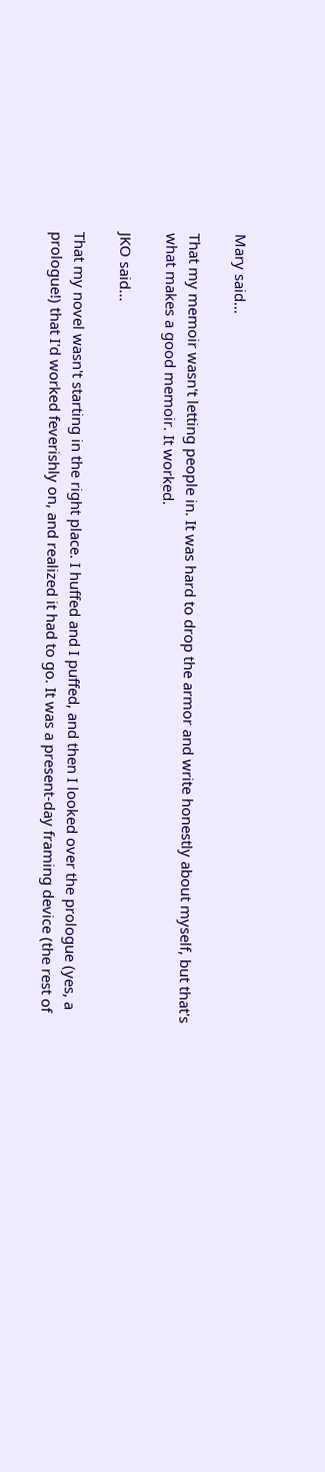Mary said...

That my memoir wasn't letting people in. It was hard to drop the armor and write honestly about myself, but that's what makes a good memoir. It worked.

JKO said...

That my novel wasn't starting in the right place. I huffed and I puffed, and then I looked over the prologue (yes, a prologue!) that I'd worked feverishly on, and realized it had to go. It was a present-day framing device (the rest of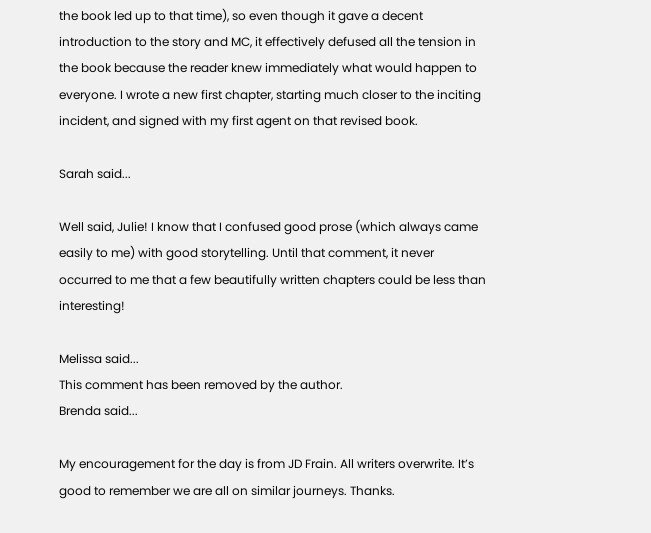the book led up to that time), so even though it gave a decent introduction to the story and MC, it effectively defused all the tension in the book because the reader knew immediately what would happen to everyone. I wrote a new first chapter, starting much closer to the inciting incident, and signed with my first agent on that revised book.

Sarah said...

Well said, Julie! I know that I confused good prose (which always came easily to me) with good storytelling. Until that comment, it never occurred to me that a few beautifully written chapters could be less than interesting!

Melissa said...
This comment has been removed by the author.
Brenda said...

My encouragement for the day is from JD Frain. All writers overwrite. It’s good to remember we are all on similar journeys. Thanks.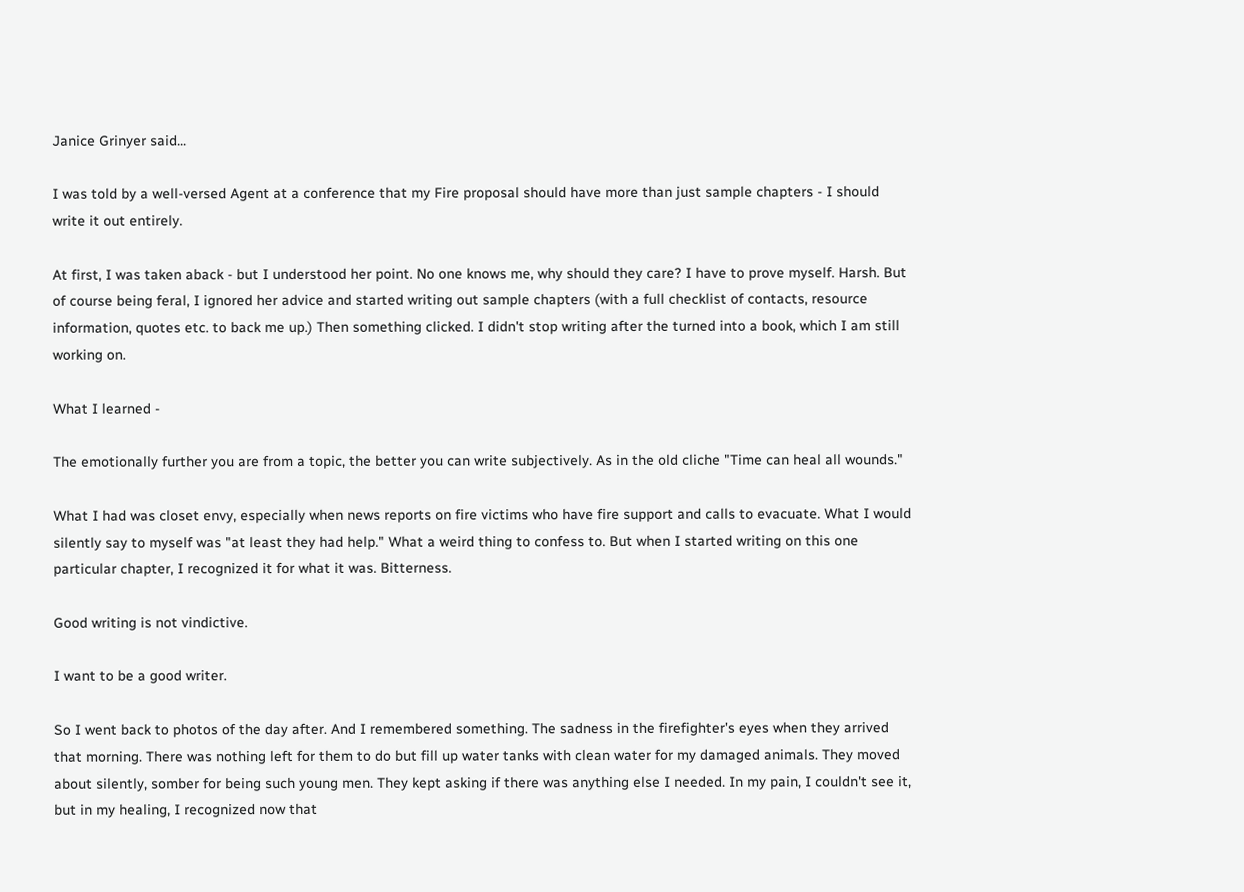Janice Grinyer said...

I was told by a well-versed Agent at a conference that my Fire proposal should have more than just sample chapters - I should write it out entirely.

At first, I was taken aback - but I understood her point. No one knows me, why should they care? I have to prove myself. Harsh. But of course being feral, I ignored her advice and started writing out sample chapters (with a full checklist of contacts, resource information, quotes etc. to back me up.) Then something clicked. I didn't stop writing after the turned into a book, which I am still working on.

What I learned -

The emotionally further you are from a topic, the better you can write subjectively. As in the old cliche "Time can heal all wounds."

What I had was closet envy, especially when news reports on fire victims who have fire support and calls to evacuate. What I would silently say to myself was "at least they had help." What a weird thing to confess to. But when I started writing on this one particular chapter, I recognized it for what it was. Bitterness.

Good writing is not vindictive.

I want to be a good writer.

So I went back to photos of the day after. And I remembered something. The sadness in the firefighter's eyes when they arrived that morning. There was nothing left for them to do but fill up water tanks with clean water for my damaged animals. They moved about silently, somber for being such young men. They kept asking if there was anything else I needed. In my pain, I couldn't see it, but in my healing, I recognized now that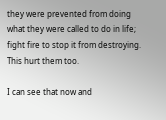they were prevented from doing what they were called to do in life; fight fire to stop it from destroying. This hurt them too.

I can see that now and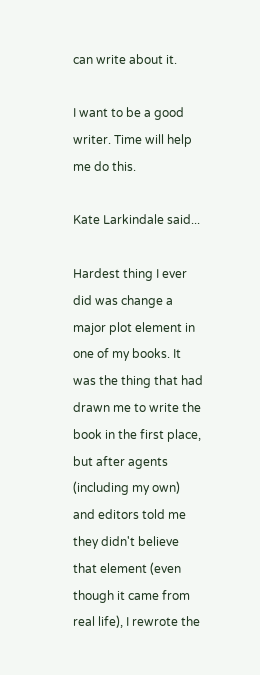can write about it.

I want to be a good writer. Time will help me do this.

Kate Larkindale said...

Hardest thing I ever did was change a major plot element in one of my books. It was the thing that had drawn me to write the book in the first place, but after agents (including my own) and editors told me they didn't believe that element (even though it came from real life), I rewrote the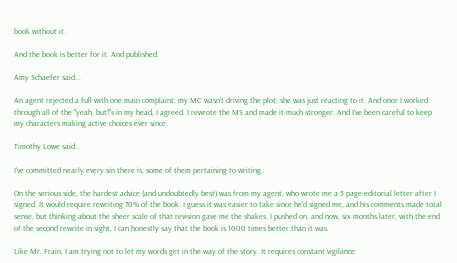book without it.

And the book is better for it. And published.

Amy Schaefer said...

An agent rejected a full with one main complaint: my MC wasn't driving the plot; she was just reacting to it. And once I worked through all of the "yeah, but!"s in my head, I agreed. I rewrote the MS and made it much stronger. And I've been careful to keep my characters making active choices ever since.

Timothy Lowe said...

I've committed nearly every sin there is, some of them pertaining to writing.

On the serious side, the hardest advice (and undoubtedly best) was from my agent, who wrote me a 5 page editorial letter after I signed. It would require rewriting 70% of the book. I guess it was easier to take since he'd signed me, and his comments made total sense, but thinking about the sheer scale of that revision gave me the shakes. I pushed on, and now, six months later, with the end of the second rewrite in sight, I can honestly say that the book is 1000 times better than it was.

Like Mr. Frain, I am trying not to let my words get in the way of the story. It requires constant vigilance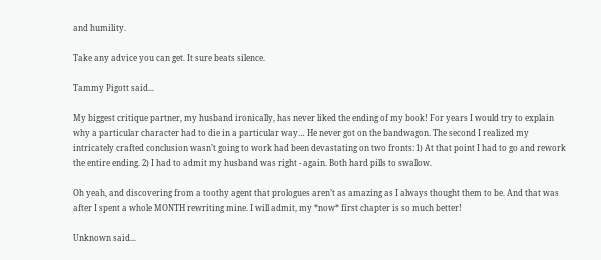and humility.

Take any advice you can get. It sure beats silence.

Tammy Pigott said...

My biggest critique partner, my husband ironically, has never liked the ending of my book! For years I would try to explain why a particular character had to die in a particular way… He never got on the bandwagon. The second I realized my intricately crafted conclusion wasn’t going to work had been devastating on two fronts: 1) At that point I had to go and rework the entire ending. 2) I had to admit my husband was right - again. Both hard pills to swallow.

Oh yeah, and discovering from a toothy agent that prologues aren’t as amazing as I always thought them to be. And that was after I spent a whole MONTH rewriting mine. I will admit, my *now* first chapter is so much better!

Unknown said...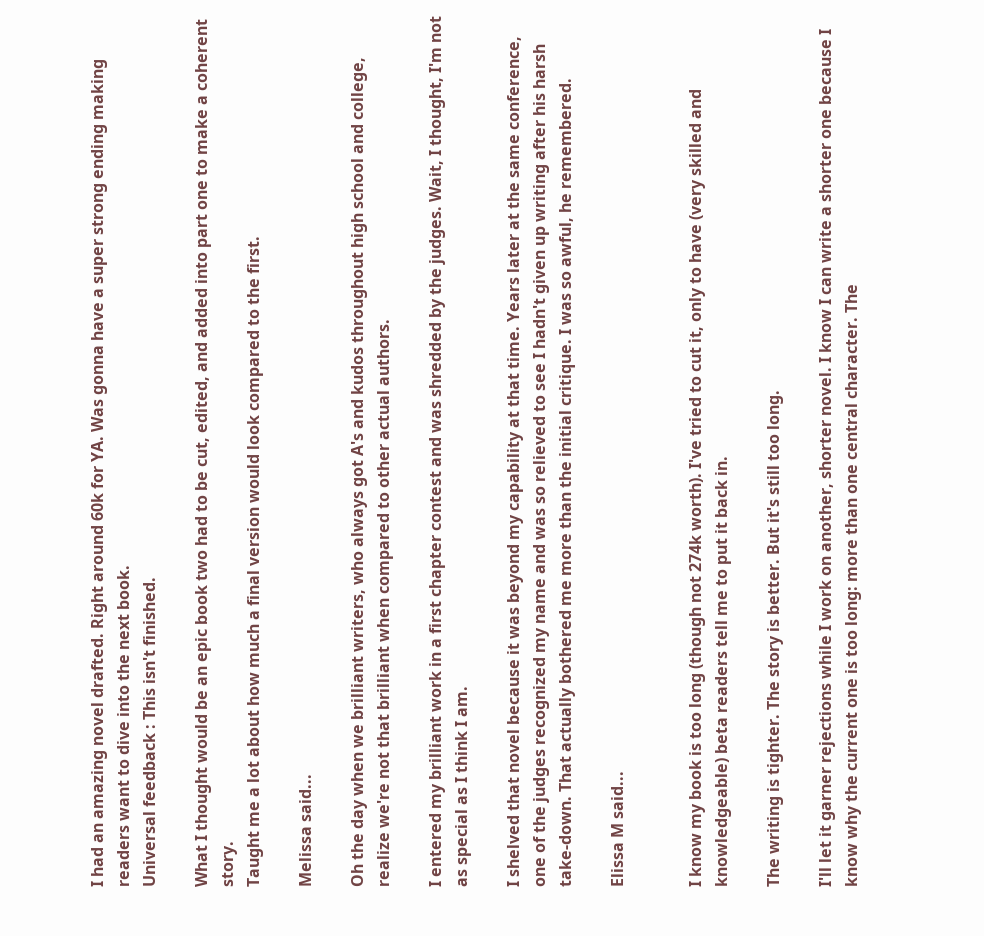I had an amazing novel drafted. Right around 60k for YA. Was gonna have a super strong ending making readers want to dive into the next book.
Universal feedback : This isn't finished.

What I thought would be an epic book two had to be cut, edited, and added into part one to make a coherent story.
Taught me a lot about how much a final version would look compared to the first.

Melissa said...

Oh the day when we brilliant writers, who always got A's and kudos throughout high school and college, realize we're not that brilliant when compared to other actual authors.

I entered my brilliant work in a first chapter contest and was shredded by the judges. Wait, I thought, I'm not as special as I think I am.

I shelved that novel because it was beyond my capability at that time. Years later at the same conference, one of the judges recognized my name and was so relieved to see I hadn't given up writing after his harsh take-down. That actually bothered me more than the initial critique. I was so awful, he remembered.

Elissa M said...


I know my book is too long (though not 274k worth). I've tried to cut it, only to have (very skilled and knowledgeable) beta readers tell me to put it back in.

The writing is tighter. The story is better. But it's still too long.

I'll let it garner rejections while I work on another, shorter novel. I know I can write a shorter one because I know why the current one is too long: more than one central character. The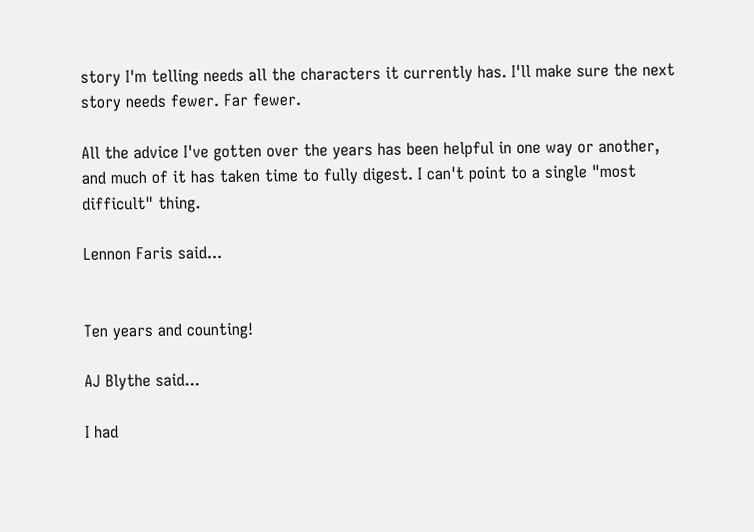story I'm telling needs all the characters it currently has. I'll make sure the next story needs fewer. Far fewer.

All the advice I've gotten over the years has been helpful in one way or another, and much of it has taken time to fully digest. I can't point to a single "most difficult" thing.

Lennon Faris said...


Ten years and counting!

AJ Blythe said...

I had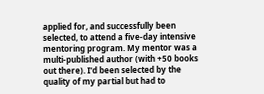applied for, and successfully been selected, to attend a five-day intensive mentoring program. My mentor was a multi-published author (with +50 books out there). I'd been selected by the quality of my partial but had to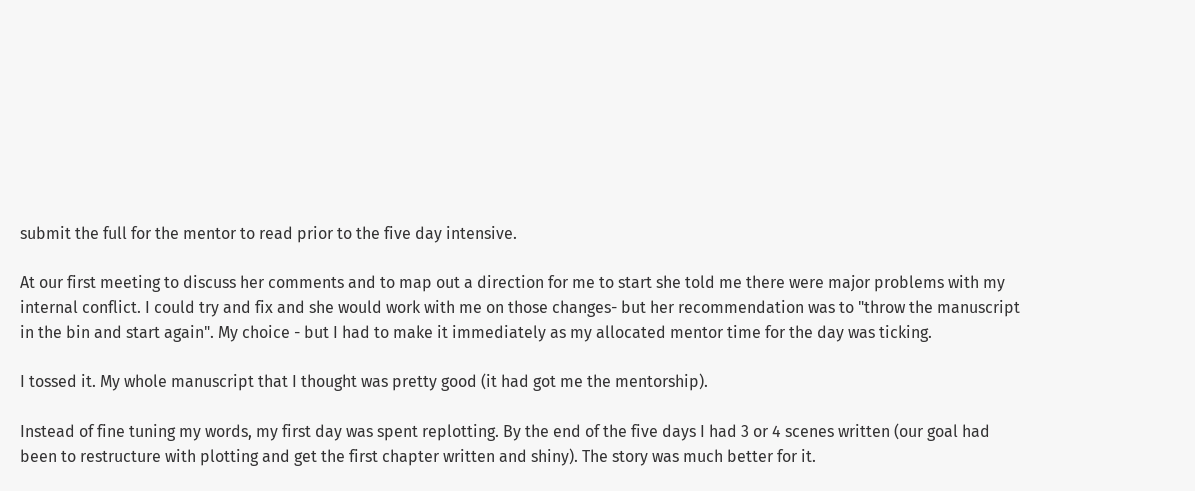submit the full for the mentor to read prior to the five day intensive.

At our first meeting to discuss her comments and to map out a direction for me to start she told me there were major problems with my internal conflict. I could try and fix and she would work with me on those changes- but her recommendation was to "throw the manuscript in the bin and start again". My choice - but I had to make it immediately as my allocated mentor time for the day was ticking.

I tossed it. My whole manuscript that I thought was pretty good (it had got me the mentorship).

Instead of fine tuning my words, my first day was spent replotting. By the end of the five days I had 3 or 4 scenes written (our goal had been to restructure with plotting and get the first chapter written and shiny). The story was much better for it.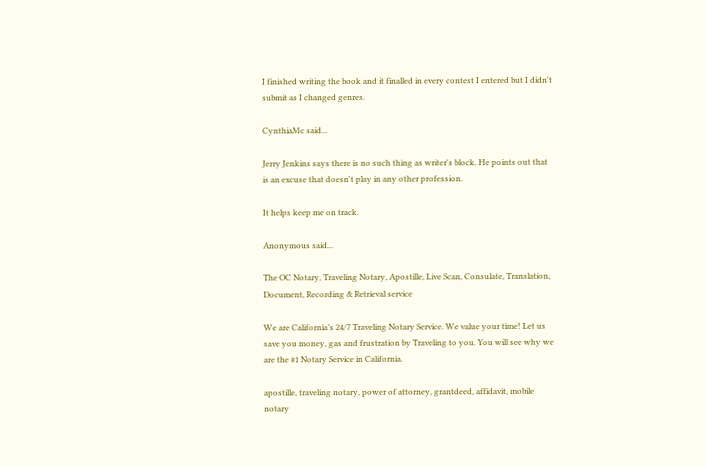I finished writing the book and it finalled in every contest I entered but I didn't submit as I changed genres.

CynthiaMc said...

Jerry Jenkins says there is no such thing as writer's block. He points out that is an excuse that doesn't play in any other profession.

It helps keep me on track.

Anonymous said...

The OC Notary, Traveling Notary, Apostille, Live Scan, Consulate, Translation, Document, Recording & Retrieval service

We are California’s 24/7 Traveling Notary Service. We value your time! Let us save you money, gas and frustration by Traveling to you. You will see why we are the #1 Notary Service in California.

apostille, traveling notary, power of attorney, grantdeed, affidavit, mobile notary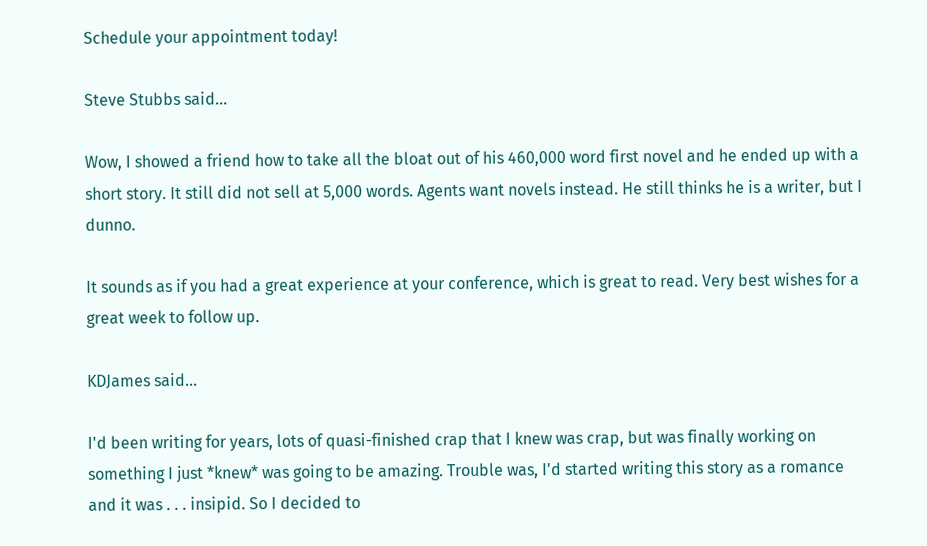Schedule your appointment today!

Steve Stubbs said...

Wow, I showed a friend how to take all the bloat out of his 460,000 word first novel and he ended up with a short story. It still did not sell at 5,000 words. Agents want novels instead. He still thinks he is a writer, but I dunno.

It sounds as if you had a great experience at your conference, which is great to read. Very best wishes for a great week to follow up.

KDJames said...

I'd been writing for years, lots of quasi-finished crap that I knew was crap, but was finally working on something I just *knew* was going to be amazing. Trouble was, I'd started writing this story as a romance and it was . . . insipid. So I decided to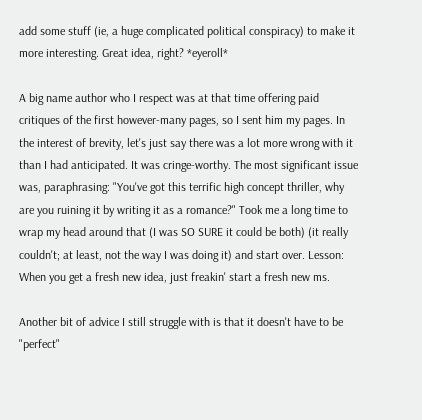add some stuff (ie, a huge complicated political conspiracy) to make it more interesting. Great idea, right? *eyeroll*

A big name author who I respect was at that time offering paid critiques of the first however-many pages, so I sent him my pages. In the interest of brevity, let's just say there was a lot more wrong with it than I had anticipated. It was cringe-worthy. The most significant issue was, paraphrasing: "You've got this terrific high concept thriller, why are you ruining it by writing it as a romance?" Took me a long time to wrap my head around that (I was SO SURE it could be both) (it really couldn't; at least, not the way I was doing it) and start over. Lesson: When you get a fresh new idea, just freakin' start a fresh new ms.

Another bit of advice I still struggle with is that it doesn't have to be "perfect"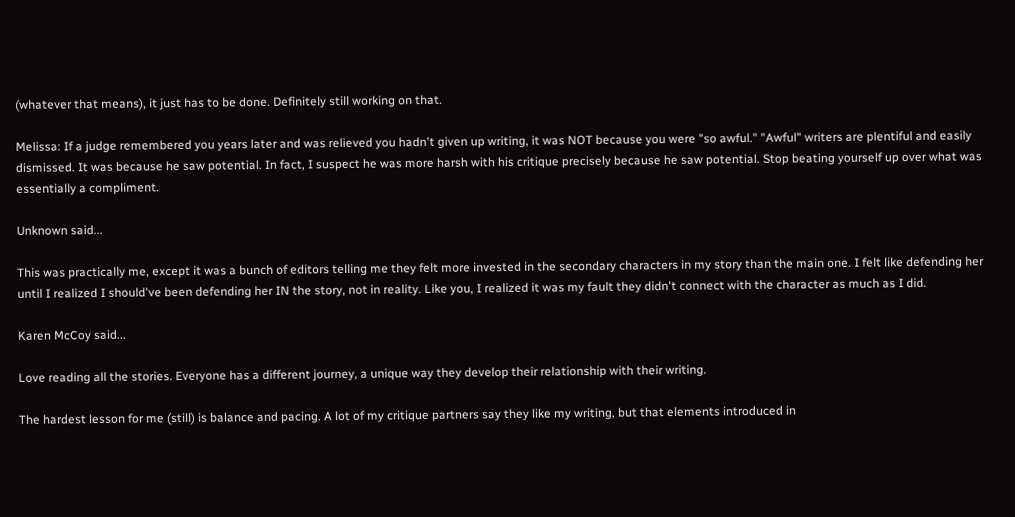(whatever that means), it just has to be done. Definitely still working on that.

Melissa: If a judge remembered you years later and was relieved you hadn't given up writing, it was NOT because you were "so awful." "Awful" writers are plentiful and easily dismissed. It was because he saw potential. In fact, I suspect he was more harsh with his critique precisely because he saw potential. Stop beating yourself up over what was essentially a compliment.

Unknown said...

This was practically me, except it was a bunch of editors telling me they felt more invested in the secondary characters in my story than the main one. I felt like defending her until I realized I should've been defending her IN the story, not in reality. Like you, I realized it was my fault they didn't connect with the character as much as I did.

Karen McCoy said...

Love reading all the stories. Everyone has a different journey, a unique way they develop their relationship with their writing.

The hardest lesson for me (still) is balance and pacing. A lot of my critique partners say they like my writing, but that elements introduced in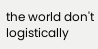the world don't logistically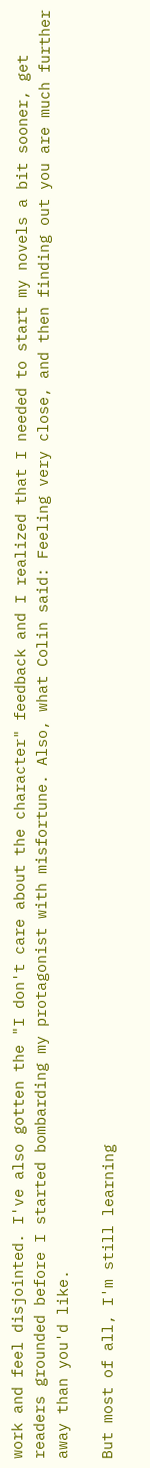work and feel disjointed. I've also gotten the "I don't care about the character" feedback and I realized that I needed to start my novels a bit sooner, get readers grounded before I started bombarding my protagonist with misfortune. Also, what Colin said: Feeling very close, and then finding out you are much further away than you'd like.

But most of all, I'm still learning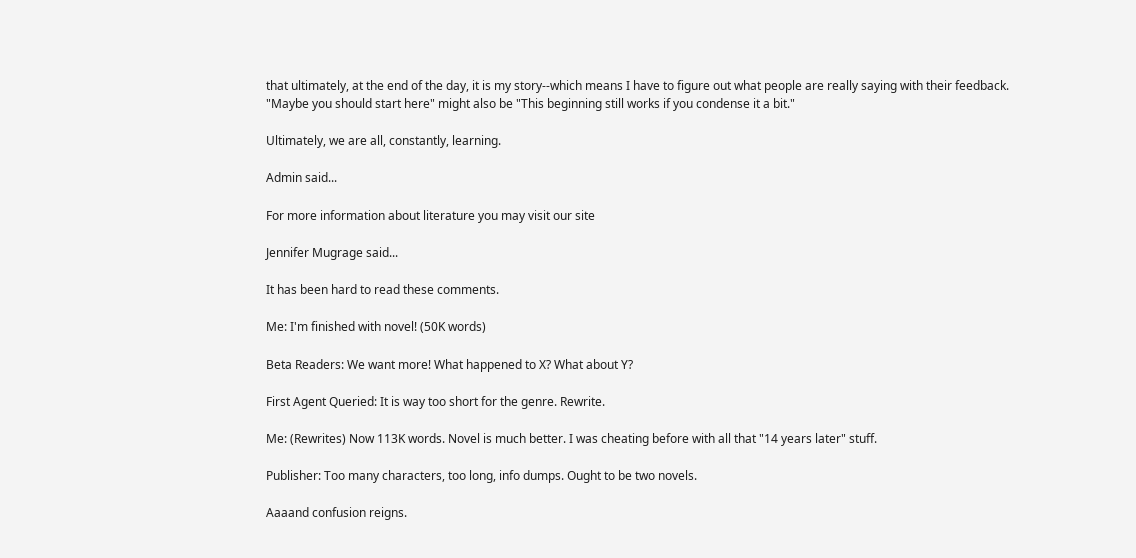that ultimately, at the end of the day, it is my story--which means I have to figure out what people are really saying with their feedback. "Maybe you should start here" might also be "This beginning still works if you condense it a bit."

Ultimately, we are all, constantly, learning.

Admin said...

For more information about literature you may visit our site

Jennifer Mugrage said...

It has been hard to read these comments.

Me: I'm finished with novel! (50K words)

Beta Readers: We want more! What happened to X? What about Y?

First Agent Queried: It is way too short for the genre. Rewrite.

Me: (Rewrites) Now 113K words. Novel is much better. I was cheating before with all that "14 years later" stuff.

Publisher: Too many characters, too long, info dumps. Ought to be two novels.

Aaaand confusion reigns.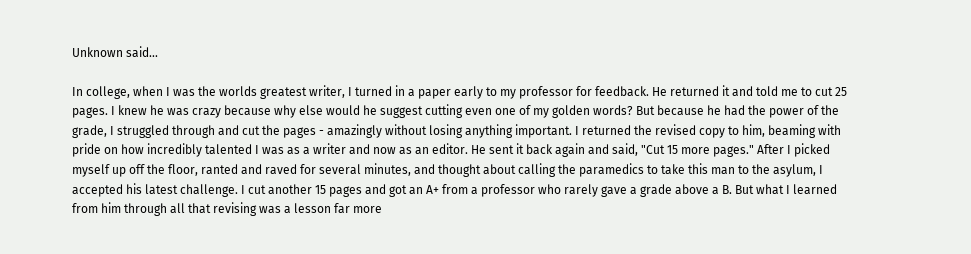Unknown said...

In college, when I was the worlds greatest writer, I turned in a paper early to my professor for feedback. He returned it and told me to cut 25 pages. I knew he was crazy because why else would he suggest cutting even one of my golden words? But because he had the power of the grade, I struggled through and cut the pages - amazingly without losing anything important. I returned the revised copy to him, beaming with pride on how incredibly talented I was as a writer and now as an editor. He sent it back again and said, "Cut 15 more pages." After I picked myself up off the floor, ranted and raved for several minutes, and thought about calling the paramedics to take this man to the asylum, I accepted his latest challenge. I cut another 15 pages and got an A+ from a professor who rarely gave a grade above a B. But what I learned from him through all that revising was a lesson far more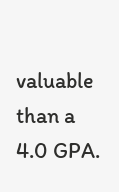valuable than a 4.0 GPA.